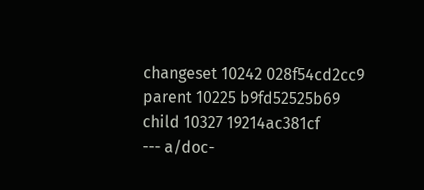changeset 10242 028f54cd2cc9
parent 10225 b9fd52525b69
child 10327 19214ac381cf
--- a/doc-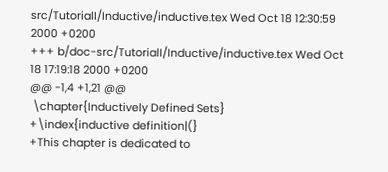src/TutorialI/Inductive/inductive.tex Wed Oct 18 12:30:59 2000 +0200
+++ b/doc-src/TutorialI/Inductive/inductive.tex Wed Oct 18 17:19:18 2000 +0200
@@ -1,4 +1,21 @@
 \chapter{Inductively Defined Sets}
+\index{inductive definition|(}
+This chapter is dedicated to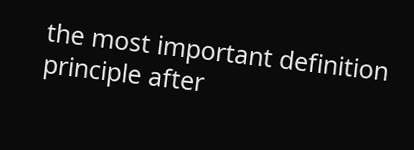the most important definition principle after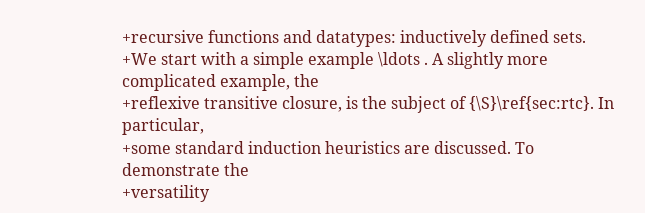+recursive functions and datatypes: inductively defined sets.
+We start with a simple example \ldots . A slightly more complicated example, the
+reflexive transitive closure, is the subject of {\S}\ref{sec:rtc}. In particular,
+some standard induction heuristics are discussed. To demonstrate the
+versatility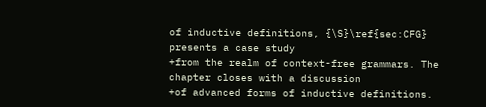of inductive definitions, {\S}\ref{sec:CFG} presents a case study
+from the realm of context-free grammars. The chapter closes with a discussion
+of advanced forms of inductive definitions.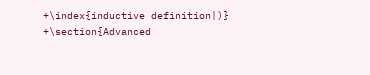+\index{inductive definition|)}
+\section{Advanced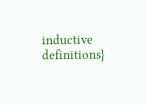inductive definitions}